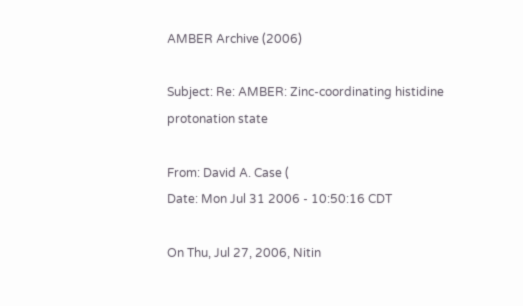AMBER Archive (2006)

Subject: Re: AMBER: Zinc-coordinating histidine protonation state

From: David A. Case (
Date: Mon Jul 31 2006 - 10:50:16 CDT

On Thu, Jul 27, 2006, Nitin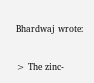Bhardwaj wrote:

> The zinc-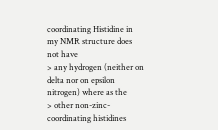coordinating Histidine in my NMR structure does not have
> any hydrogen (neither on delta nor on epsilon nitrogen) where as the
> other non-zinc-coordinating histidines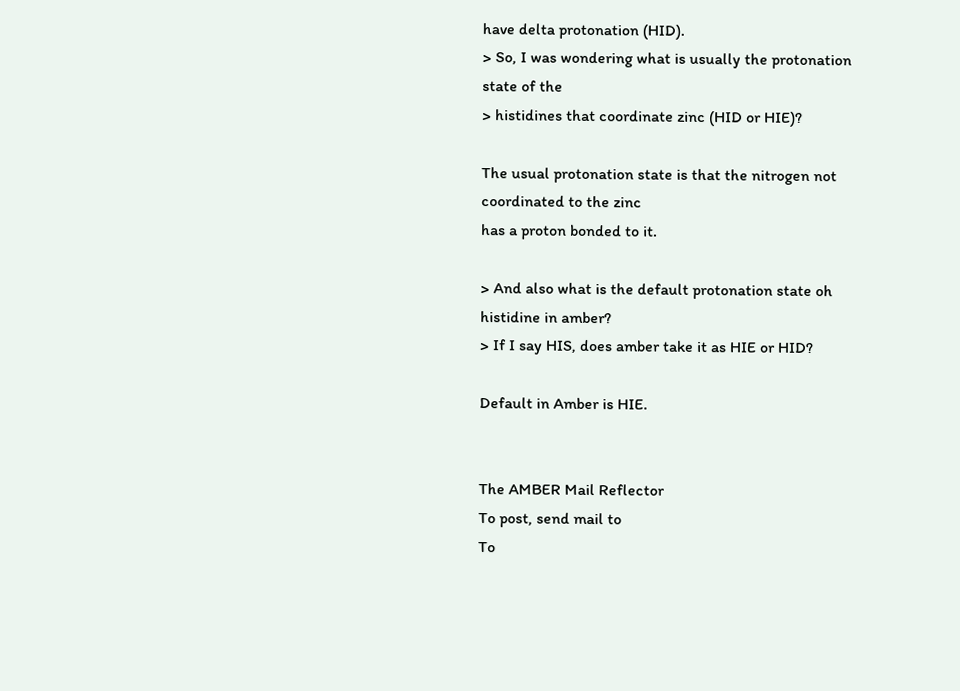have delta protonation (HID).
> So, I was wondering what is usually the protonation state of the
> histidines that coordinate zinc (HID or HIE)?

The usual protonation state is that the nitrogen not coordinated to the zinc
has a proton bonded to it.

> And also what is the default protonation state oh histidine in amber?
> If I say HIS, does amber take it as HIE or HID?

Default in Amber is HIE.


The AMBER Mail Reflector
To post, send mail to
To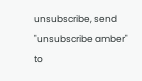unsubscribe, send "unsubscribe amber" to